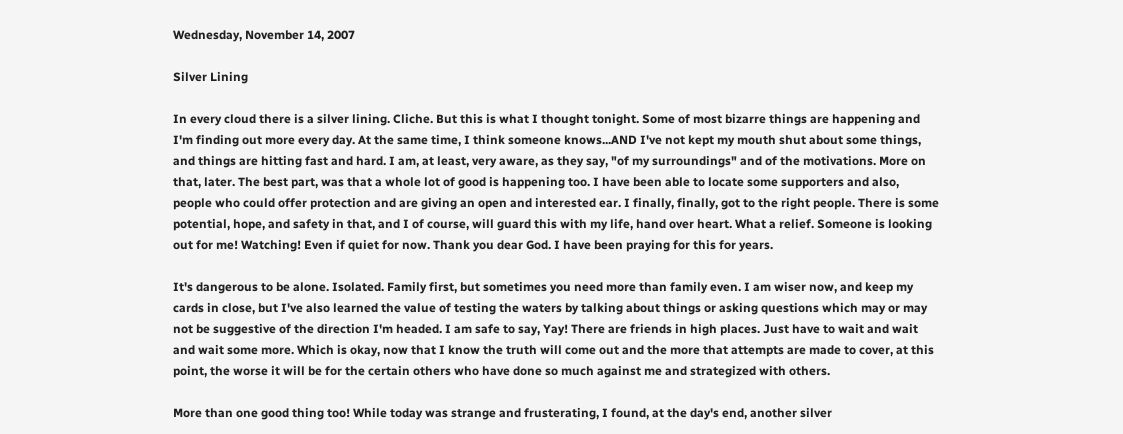Wednesday, November 14, 2007

Silver Lining

In every cloud there is a silver lining. Cliche. But this is what I thought tonight. Some of most bizarre things are happening and I'm finding out more every day. At the same time, I think someone knows...AND I've not kept my mouth shut about some things, and things are hitting fast and hard. I am, at least, very aware, as they say, "of my surroundings" and of the motivations. More on that, later. The best part, was that a whole lot of good is happening too. I have been able to locate some supporters and also, people who could offer protection and are giving an open and interested ear. I finally, finally, got to the right people. There is some potential, hope, and safety in that, and I of course, will guard this with my life, hand over heart. What a relief. Someone is looking out for me! Watching! Even if quiet for now. Thank you dear God. I have been praying for this for years.

It's dangerous to be alone. Isolated. Family first, but sometimes you need more than family even. I am wiser now, and keep my cards in close, but I've also learned the value of testing the waters by talking about things or asking questions which may or may not be suggestive of the direction I'm headed. I am safe to say, Yay! There are friends in high places. Just have to wait and wait and wait some more. Which is okay, now that I know the truth will come out and the more that attempts are made to cover, at this point, the worse it will be for the certain others who have done so much against me and strategized with others.

More than one good thing too! While today was strange and frusterating, I found, at the day's end, another silver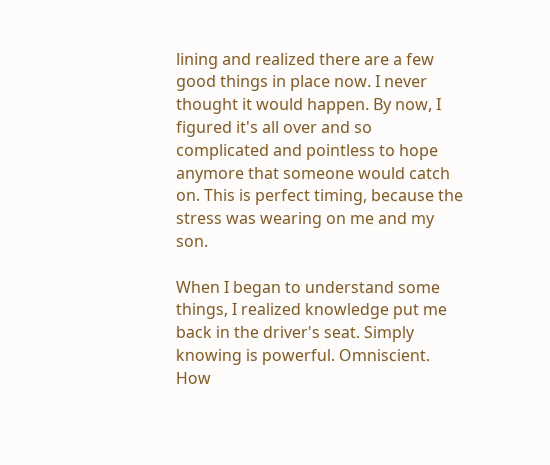lining and realized there are a few good things in place now. I never thought it would happen. By now, I figured it's all over and so complicated and pointless to hope anymore that someone would catch on. This is perfect timing, because the stress was wearing on me and my son.

When I began to understand some things, I realized knowledge put me back in the driver's seat. Simply knowing is powerful. Omniscient. How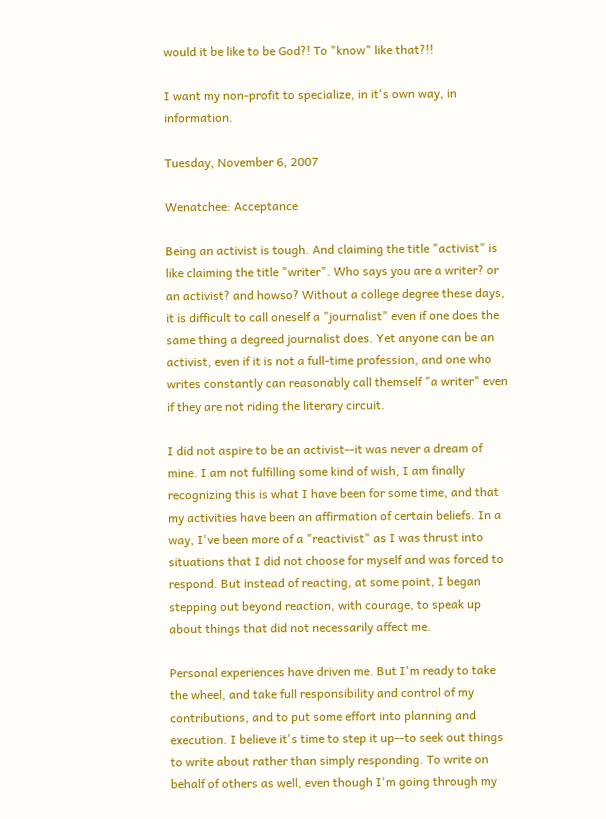would it be like to be God?! To "know" like that?!!

I want my non-profit to specialize, in it's own way, in information.

Tuesday, November 6, 2007

Wenatchee: Acceptance

Being an activist is tough. And claiming the title "activist" is like claiming the title "writer". Who says you are a writer? or an activist? and howso? Without a college degree these days, it is difficult to call oneself a "journalist" even if one does the same thing a degreed journalist does. Yet anyone can be an activist, even if it is not a full-time profession, and one who writes constantly can reasonably call themself "a writer" even if they are not riding the literary circuit.

I did not aspire to be an activist--it was never a dream of mine. I am not fulfilling some kind of wish, I am finally recognizing this is what I have been for some time, and that my activities have been an affirmation of certain beliefs. In a way, I've been more of a "reactivist" as I was thrust into situations that I did not choose for myself and was forced to respond. But instead of reacting, at some point, I began stepping out beyond reaction, with courage, to speak up about things that did not necessarily affect me.

Personal experiences have driven me. But I'm ready to take the wheel, and take full responsibility and control of my contributions, and to put some effort into planning and execution. I believe it's time to step it up--to seek out things to write about rather than simply responding. To write on behalf of others as well, even though I'm going through my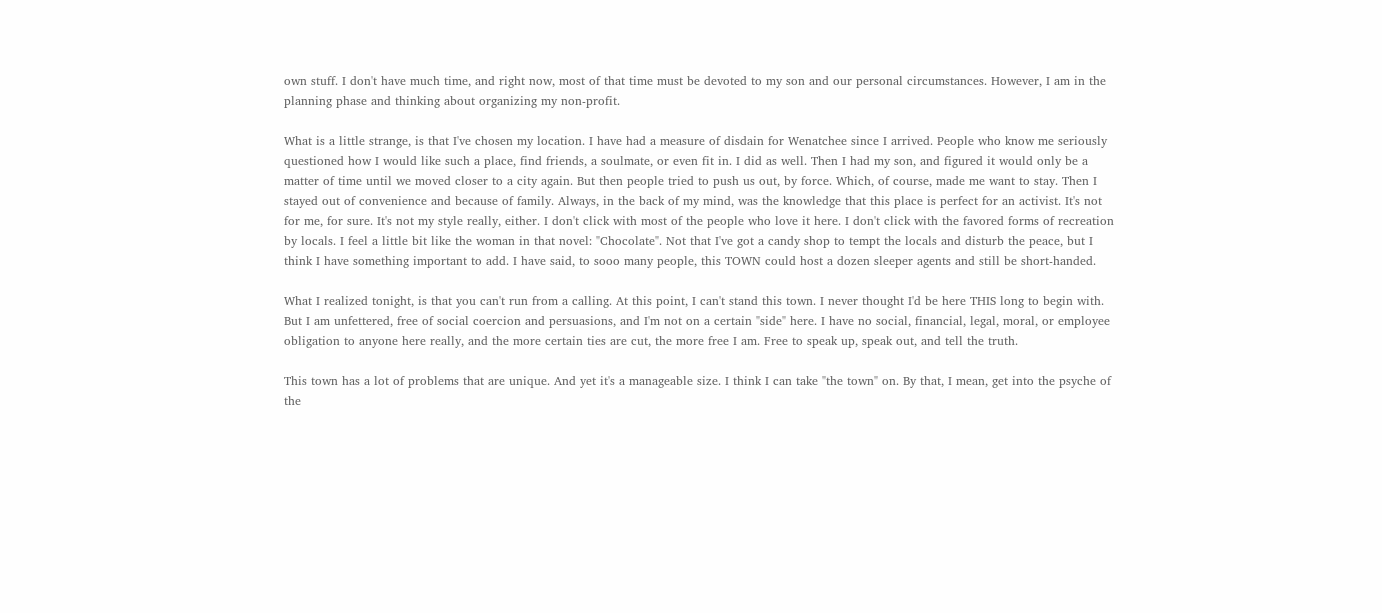own stuff. I don't have much time, and right now, most of that time must be devoted to my son and our personal circumstances. However, I am in the planning phase and thinking about organizing my non-profit.

What is a little strange, is that I've chosen my location. I have had a measure of disdain for Wenatchee since I arrived. People who know me seriously questioned how I would like such a place, find friends, a soulmate, or even fit in. I did as well. Then I had my son, and figured it would only be a matter of time until we moved closer to a city again. But then people tried to push us out, by force. Which, of course, made me want to stay. Then I stayed out of convenience and because of family. Always, in the back of my mind, was the knowledge that this place is perfect for an activist. It's not for me, for sure. It's not my style really, either. I don't click with most of the people who love it here. I don't click with the favored forms of recreation by locals. I feel a little bit like the woman in that novel: "Chocolate". Not that I've got a candy shop to tempt the locals and disturb the peace, but I think I have something important to add. I have said, to sooo many people, this TOWN could host a dozen sleeper agents and still be short-handed.

What I realized tonight, is that you can't run from a calling. At this point, I can't stand this town. I never thought I'd be here THIS long to begin with. But I am unfettered, free of social coercion and persuasions, and I'm not on a certain "side" here. I have no social, financial, legal, moral, or employee obligation to anyone here really, and the more certain ties are cut, the more free I am. Free to speak up, speak out, and tell the truth.

This town has a lot of problems that are unique. And yet it's a manageable size. I think I can take "the town" on. By that, I mean, get into the psyche of the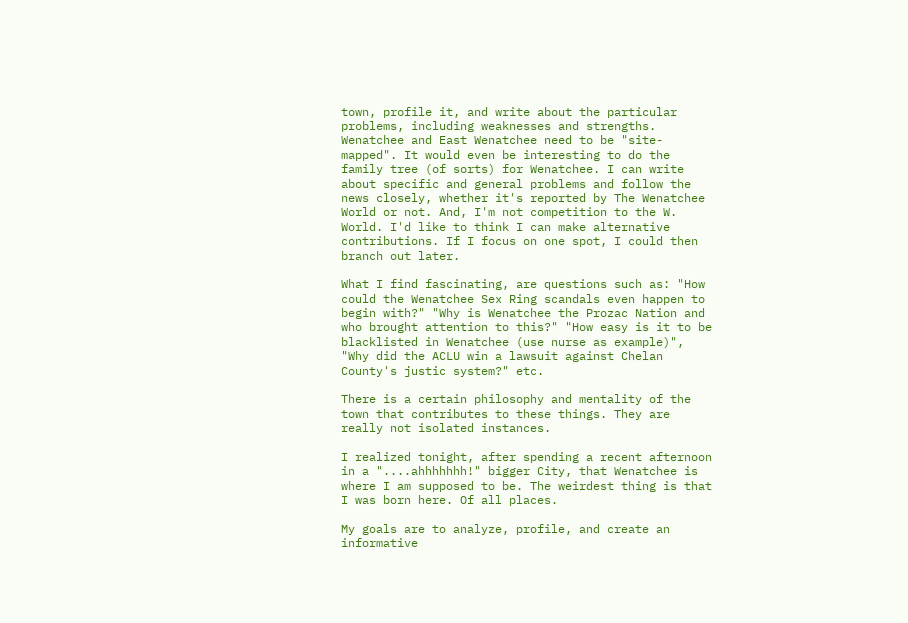town, profile it, and write about the particular problems, including weaknesses and strengths. Wenatchee and East Wenatchee need to be "site-mapped". It would even be interesting to do the family tree (of sorts) for Wenatchee. I can write about specific and general problems and follow the news closely, whether it's reported by The Wenatchee World or not. And, I'm not competition to the W. World. I'd like to think I can make alternative contributions. If I focus on one spot, I could then branch out later.

What I find fascinating, are questions such as: "How could the Wenatchee Sex Ring scandals even happen to begin with?" "Why is Wenatchee the Prozac Nation and who brought attention to this?" "How easy is it to be blacklisted in Wenatchee (use nurse as example)", "Why did the ACLU win a lawsuit against Chelan County's justic system?" etc.

There is a certain philosophy and mentality of the town that contributes to these things. They are really not isolated instances.

I realized tonight, after spending a recent afternoon in a "....ahhhhhhh!" bigger City, that Wenatchee is where I am supposed to be. The weirdest thing is that I was born here. Of all places.

My goals are to analyze, profile, and create an informative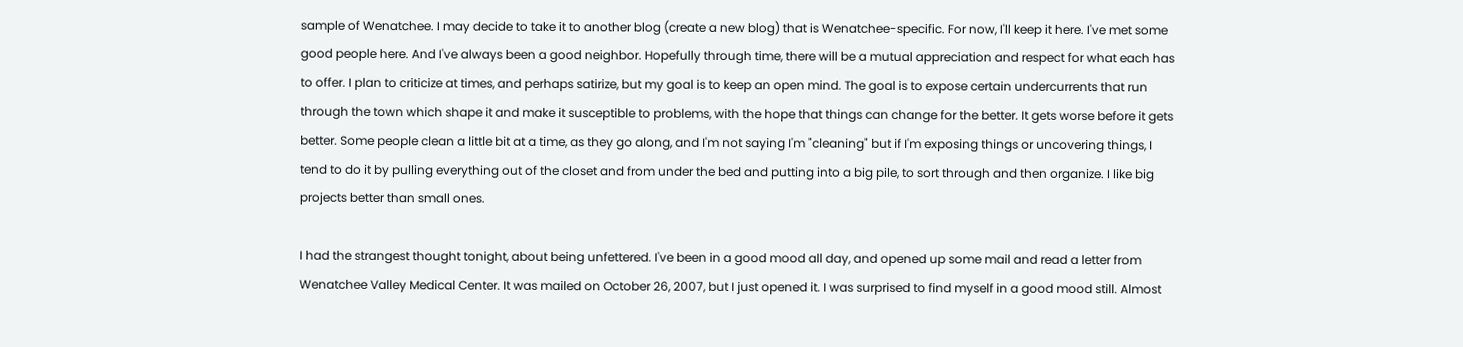sample of Wenatchee. I may decide to take it to another blog (create a new blog) that is Wenatchee-specific. For now, I'll keep it here. I've met some good people here. And I've always been a good neighbor. Hopefully through time, there will be a mutual appreciation and respect for what each has to offer. I plan to criticize at times, and perhaps satirize, but my goal is to keep an open mind. The goal is to expose certain undercurrents that run through the town which shape it and make it susceptible to problems, with the hope that things can change for the better. It gets worse before it gets better. Some people clean a little bit at a time, as they go along, and I'm not saying I'm "cleaning" but if I'm exposing things or uncovering things, I tend to do it by pulling everything out of the closet and from under the bed and putting into a big pile, to sort through and then organize. I like big projects better than small ones.

I had the strangest thought tonight, about being unfettered. I've been in a good mood all day, and opened up some mail and read a letter from Wenatchee Valley Medical Center. It was mailed on October 26, 2007, but I just opened it. I was surprised to find myself in a good mood still. Almost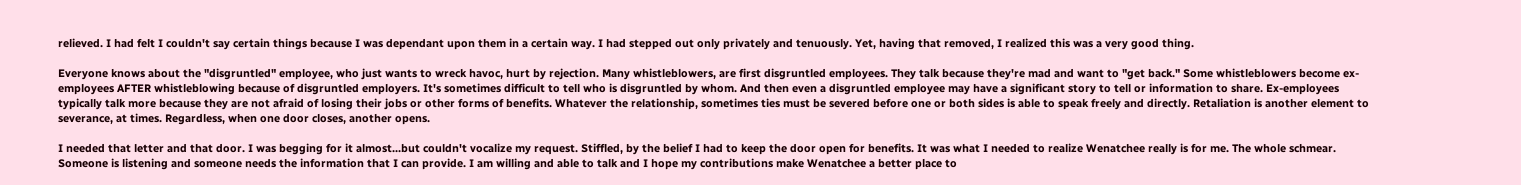relieved. I had felt I couldn't say certain things because I was dependant upon them in a certain way. I had stepped out only privately and tenuously. Yet, having that removed, I realized this was a very good thing.

Everyone knows about the "disgruntled" employee, who just wants to wreck havoc, hurt by rejection. Many whistleblowers, are first disgruntled employees. They talk because they're mad and want to "get back." Some whistleblowers become ex-employees AFTER whistleblowing because of disgruntled employers. It's sometimes difficult to tell who is disgruntled by whom. And then even a disgruntled employee may have a significant story to tell or information to share. Ex-employees typically talk more because they are not afraid of losing their jobs or other forms of benefits. Whatever the relationship, sometimes ties must be severed before one or both sides is able to speak freely and directly. Retaliation is another element to severance, at times. Regardless, when one door closes, another opens.

I needed that letter and that door. I was begging for it almost...but couldn't vocalize my request. Stiffled, by the belief I had to keep the door open for benefits. It was what I needed to realize Wenatchee really is for me. The whole schmear. Someone is listening and someone needs the information that I can provide. I am willing and able to talk and I hope my contributions make Wenatchee a better place to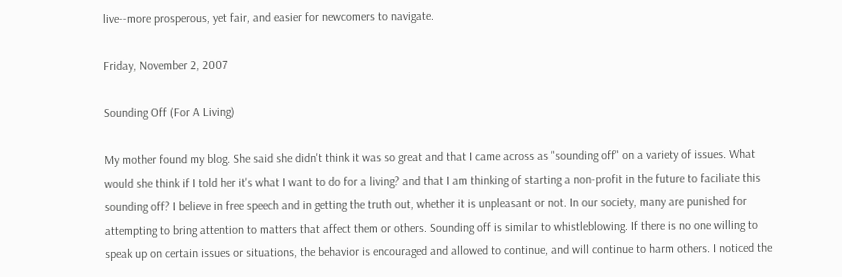live--more prosperous, yet fair, and easier for newcomers to navigate.

Friday, November 2, 2007

Sounding Off (For A Living)

My mother found my blog. She said she didn't think it was so great and that I came across as "sounding off" on a variety of issues. What would she think if I told her it's what I want to do for a living? and that I am thinking of starting a non-profit in the future to faciliate this sounding off? I believe in free speech and in getting the truth out, whether it is unpleasant or not. In our society, many are punished for attempting to bring attention to matters that affect them or others. Sounding off is similar to whistleblowing. If there is no one willing to speak up on certain issues or situations, the behavior is encouraged and allowed to continue, and will continue to harm others. I noticed the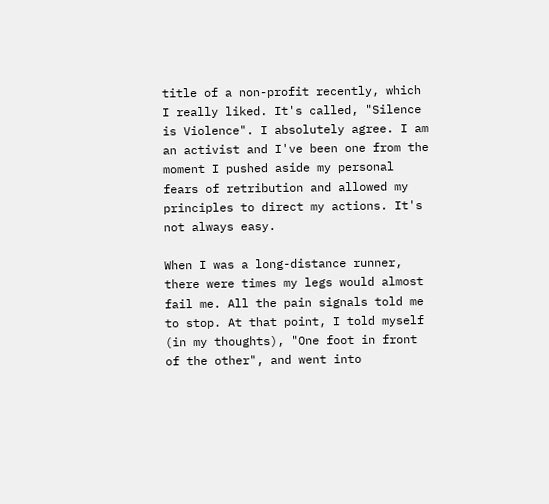title of a non-profit recently, which I really liked. It's called, "Silence is Violence". I absolutely agree. I am an activist and I've been one from the moment I pushed aside my personal fears of retribution and allowed my principles to direct my actions. It's not always easy.

When I was a long-distance runner, there were times my legs would almost fail me. All the pain signals told me to stop. At that point, I told myself (in my thoughts), "One foot in front of the other", and went into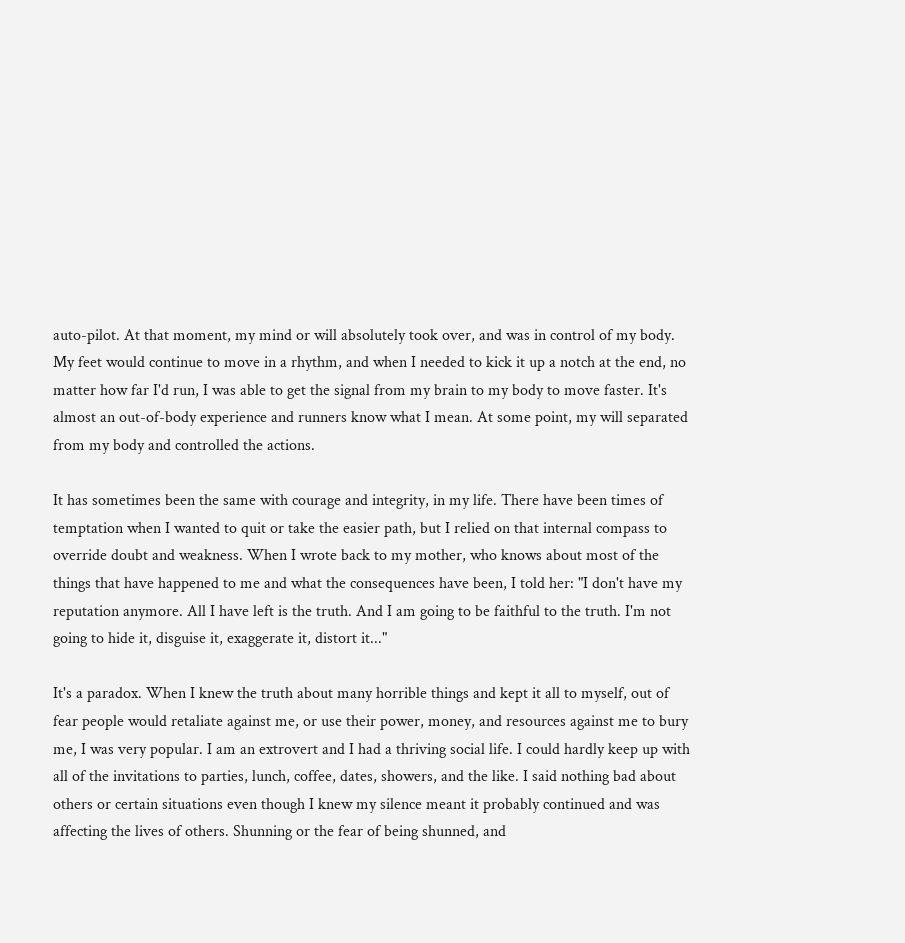auto-pilot. At that moment, my mind or will absolutely took over, and was in control of my body. My feet would continue to move in a rhythm, and when I needed to kick it up a notch at the end, no matter how far I'd run, I was able to get the signal from my brain to my body to move faster. It's almost an out-of-body experience and runners know what I mean. At some point, my will separated from my body and controlled the actions.

It has sometimes been the same with courage and integrity, in my life. There have been times of temptation when I wanted to quit or take the easier path, but I relied on that internal compass to override doubt and weakness. When I wrote back to my mother, who knows about most of the things that have happened to me and what the consequences have been, I told her: "I don't have my reputation anymore. All I have left is the truth. And I am going to be faithful to the truth. I'm not going to hide it, disguise it, exaggerate it, distort it..."

It's a paradox. When I knew the truth about many horrible things and kept it all to myself, out of fear people would retaliate against me, or use their power, money, and resources against me to bury me, I was very popular. I am an extrovert and I had a thriving social life. I could hardly keep up with all of the invitations to parties, lunch, coffee, dates, showers, and the like. I said nothing bad about others or certain situations even though I knew my silence meant it probably continued and was affecting the lives of others. Shunning or the fear of being shunned, and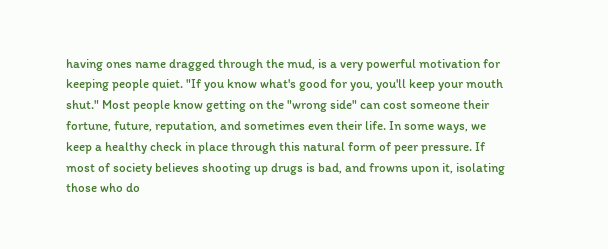having ones name dragged through the mud, is a very powerful motivation for keeping people quiet. "If you know what's good for you, you'll keep your mouth shut." Most people know getting on the "wrong side" can cost someone their fortune, future, reputation, and sometimes even their life. In some ways, we keep a healthy check in place through this natural form of peer pressure. If most of society believes shooting up drugs is bad, and frowns upon it, isolating those who do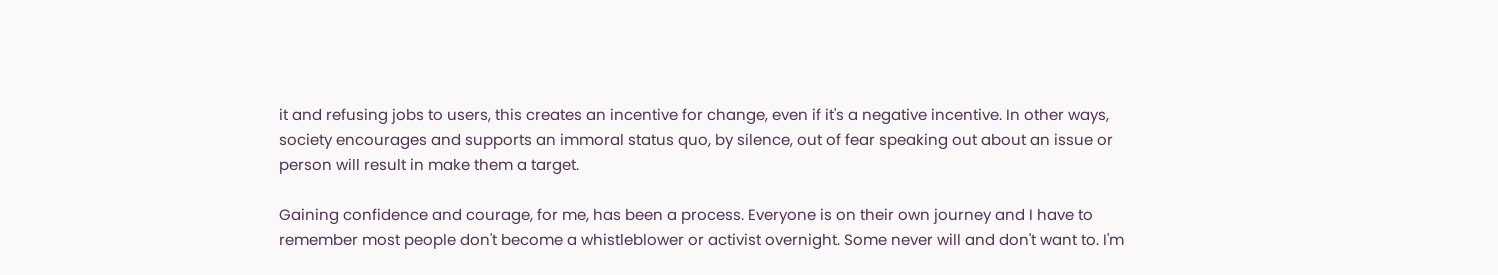it and refusing jobs to users, this creates an incentive for change, even if it's a negative incentive. In other ways, society encourages and supports an immoral status quo, by silence, out of fear speaking out about an issue or person will result in make them a target.

Gaining confidence and courage, for me, has been a process. Everyone is on their own journey and I have to remember most people don't become a whistleblower or activist overnight. Some never will and don't want to. I'm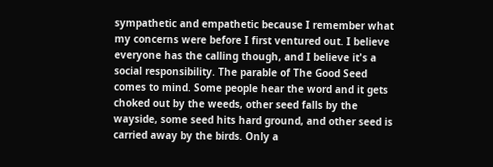sympathetic and empathetic because I remember what my concerns were before I first ventured out. I believe everyone has the calling though, and I believe it's a social responsibility. The parable of The Good Seed comes to mind. Some people hear the word and it gets choked out by the weeds, other seed falls by the wayside, some seed hits hard ground, and other seed is carried away by the birds. Only a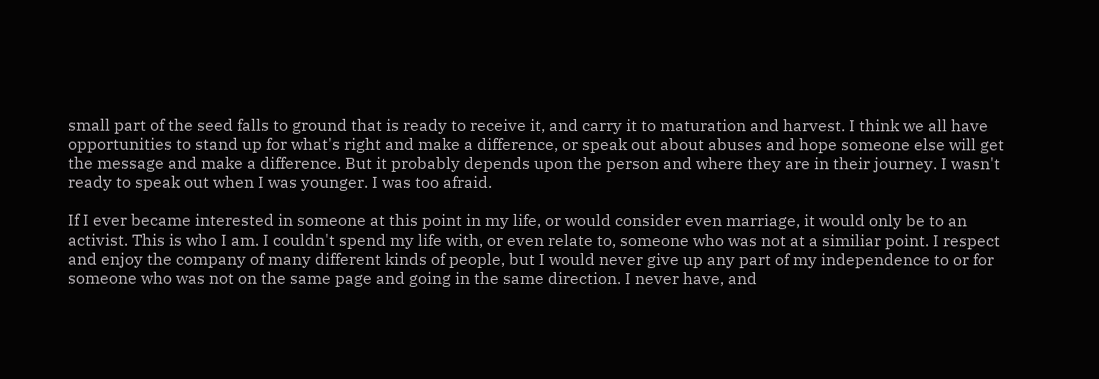small part of the seed falls to ground that is ready to receive it, and carry it to maturation and harvest. I think we all have opportunities to stand up for what's right and make a difference, or speak out about abuses and hope someone else will get the message and make a difference. But it probably depends upon the person and where they are in their journey. I wasn't ready to speak out when I was younger. I was too afraid.

If I ever became interested in someone at this point in my life, or would consider even marriage, it would only be to an activist. This is who I am. I couldn't spend my life with, or even relate to, someone who was not at a similiar point. I respect and enjoy the company of many different kinds of people, but I would never give up any part of my independence to or for someone who was not on the same page and going in the same direction. I never have, and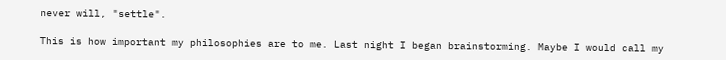never will, "settle".

This is how important my philosophies are to me. Last night I began brainstorming. Maybe I would call my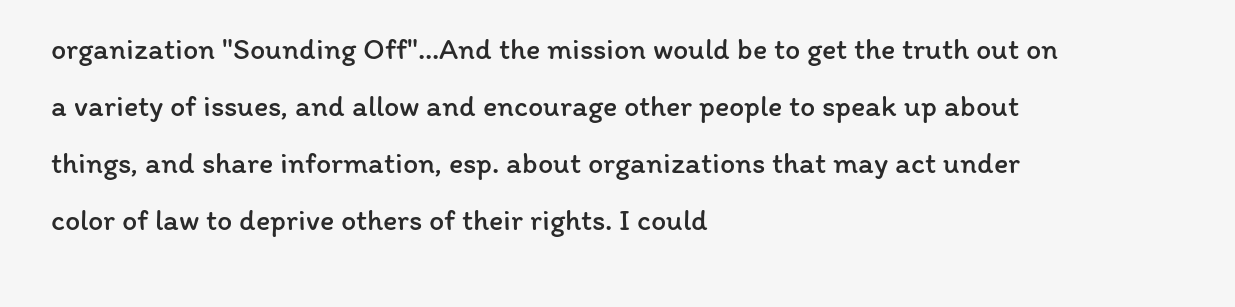organization "Sounding Off"...And the mission would be to get the truth out on a variety of issues, and allow and encourage other people to speak up about things, and share information, esp. about organizations that may act under color of law to deprive others of their rights. I could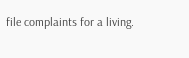file complaints for a living.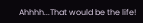Ahhhh...That would be the life!